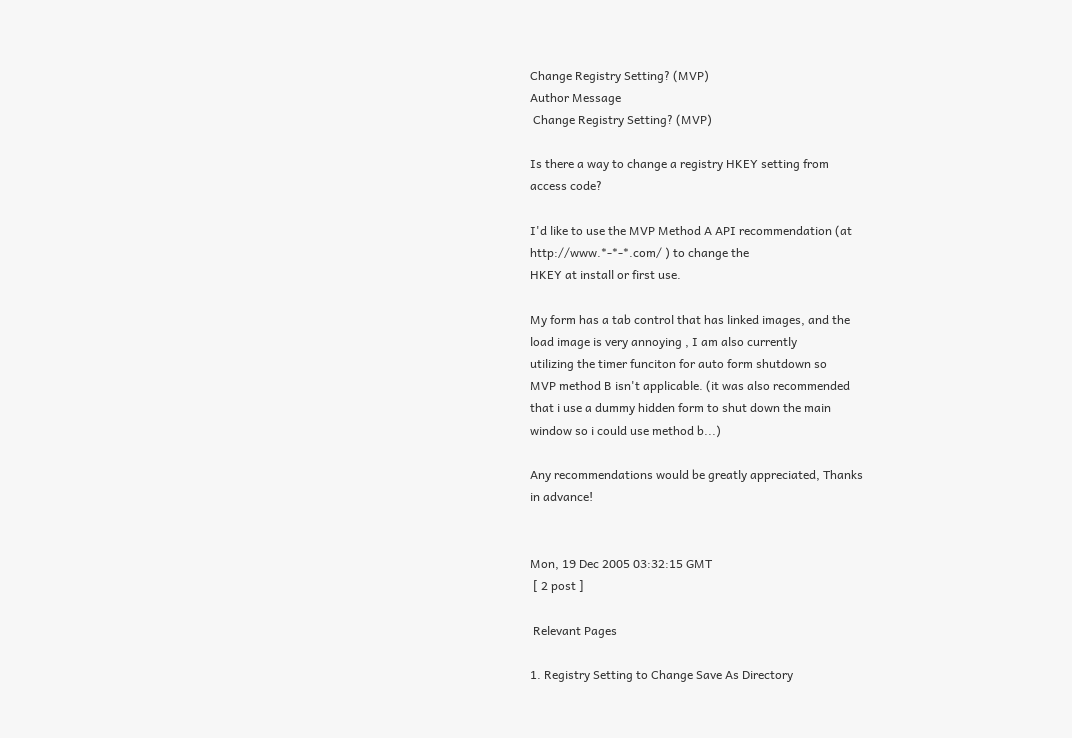Change Registry Setting? (MVP)
Author Message
 Change Registry Setting? (MVP)

Is there a way to change a registry HKEY setting from
access code?

I'd like to use the MVP Method A API recommendation (at
http://www.*-*-*.com/ ) to change the
HKEY at install or first use.

My form has a tab control that has linked images, and the
load image is very annoying , I am also currently
utilizing the timer funciton for auto form shutdown so
MVP method B isn't applicable. (it was also recommended
that i use a dummy hidden form to shut down the main
window so i could use method b...)

Any recommendations would be greatly appreciated, Thanks
in advance!


Mon, 19 Dec 2005 03:32:15 GMT
 [ 2 post ]

 Relevant Pages

1. Registry Setting to Change Save As Directory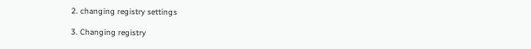2. changing registry settings

3. Changing registry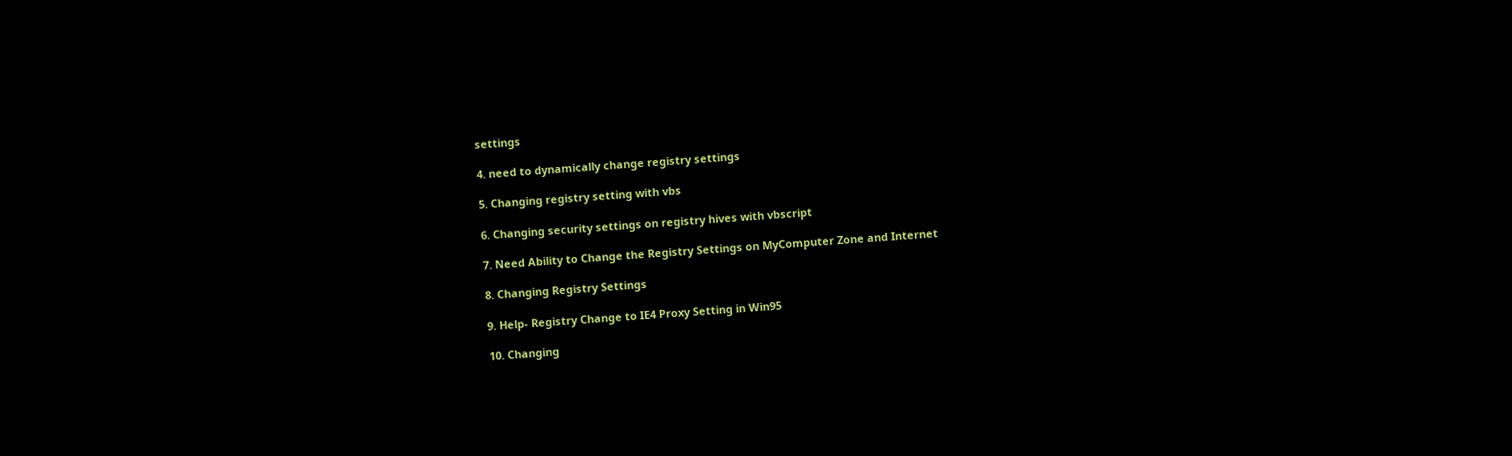settings

4. need to dynamically change registry settings

5. Changing registry setting with vbs

6. Changing security settings on registry hives with vbscript

7. Need Ability to Change the Registry Settings on MyComputer Zone and Internet

8. Changing Registry Settings

9. Help- Registry Change to IE4 Proxy Setting in Win95

10. Changing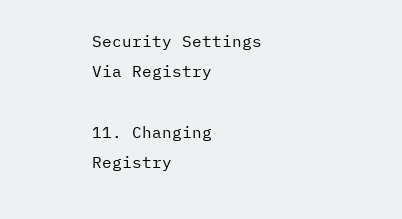Security Settings Via Registry

11. Changing Registry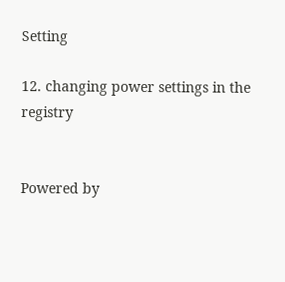Setting

12. changing power settings in the registry


Powered by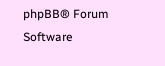phpBB® Forum Software